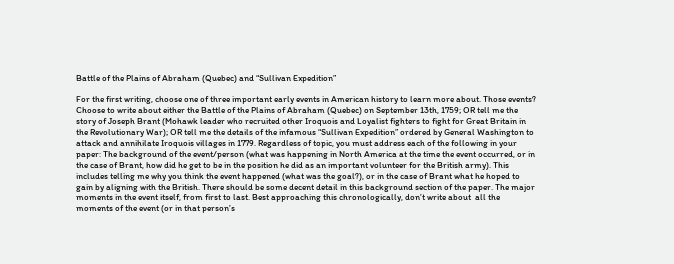Battle of the Plains of Abraham (Quebec) and “Sullivan Expedition”

For the first writing, choose one of three important early events in American history to learn more about. Those events? Choose to write about either the Battle of the Plains of Abraham (Quebec) on September 13th, 1759; OR tell me the story of Joseph Brant (Mohawk leader who recruited other Iroquois and Loyalist fighters to fight for Great Britain in the Revolutionary War); OR tell me the details of the infamous “Sullivan Expedition” ordered by General Washington to attack and annihilate Iroquois villages in 1779. Regardless of topic, you must address each of the following in your paper: The background of the event/person (what was happening in North America at the time the event occurred, or in the case of Brant, how did he get to be in the position he did as an important volunteer for the British army). This includes telling me why you think the event happened (what was the goal?), or in the case of Brant what he hoped to gain by aligning with the British. There should be some decent detail in this background section of the paper. The major moments in the event itself, from first to last. Best approaching this chronologically, don’t write about  all the moments of the event (or in that person’s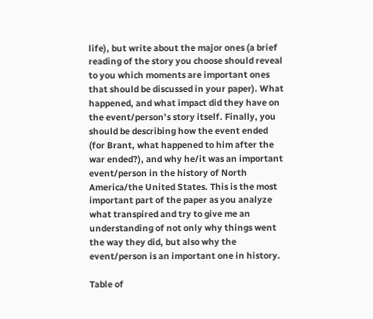life), but write about the major ones (a brief reading of the story you choose should reveal to you which moments are important ones that should be discussed in your paper). What happened, and what impact did they have on the event/person’s story itself. Finally, you should be describing how the event ended (for Brant, what happened to him after the war ended?), and why he/it was an important event/person in the history of North America/the United States. This is the most important part of the paper as you analyze what transpired and try to give me an understanding of not only why things went the way they did, but also why the event/person is an important one in history.

Table of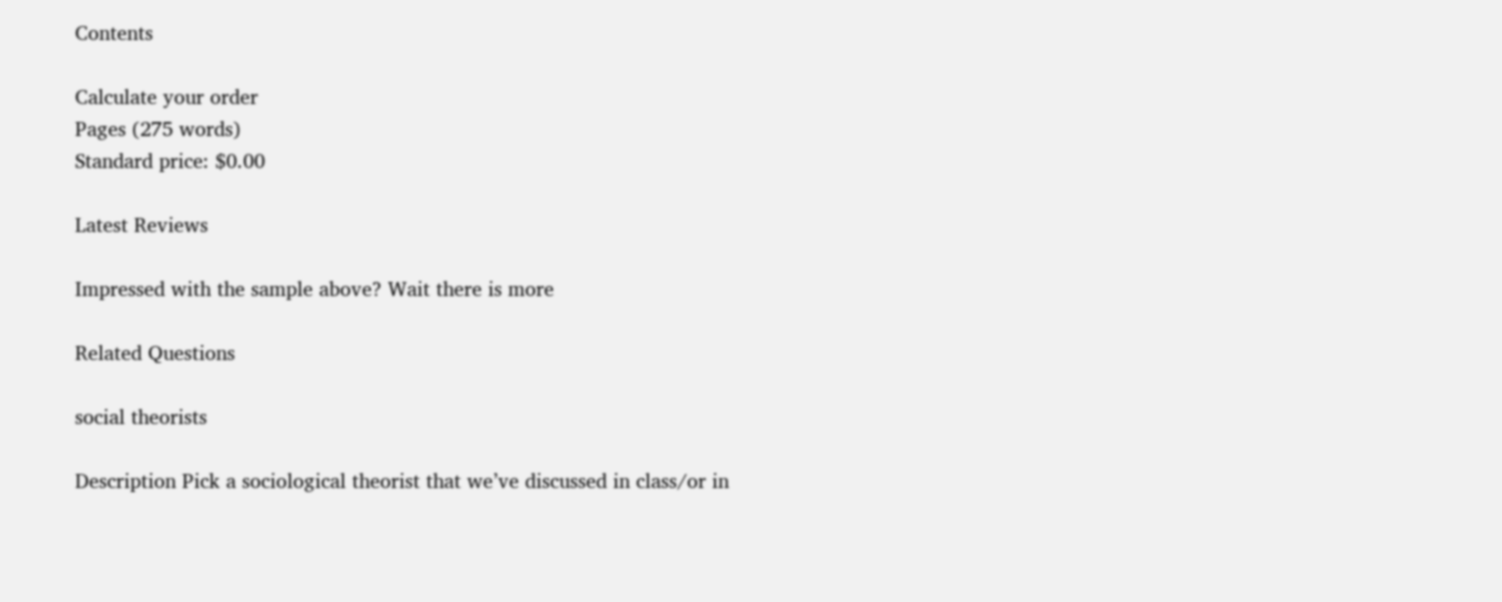Contents

Calculate your order
Pages (275 words)
Standard price: $0.00

Latest Reviews

Impressed with the sample above? Wait there is more

Related Questions

social theorists

Description Pick a sociological theorist that we’ve discussed in class/or in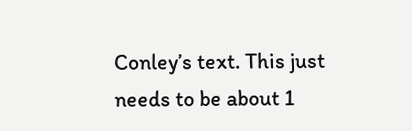Conley’s text. This just needs to be about 1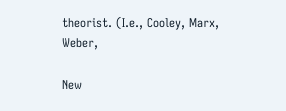theorist. (I.e., Cooley, Marx, Weber,

New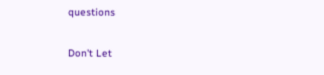questions

Don't Let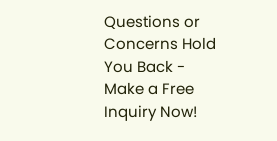Questions or Concerns Hold You Back - Make a Free Inquiry Now!